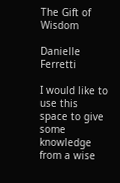The Gift of Wisdom

Danielle Ferretti

I would like to use this space to give some knowledge from a wise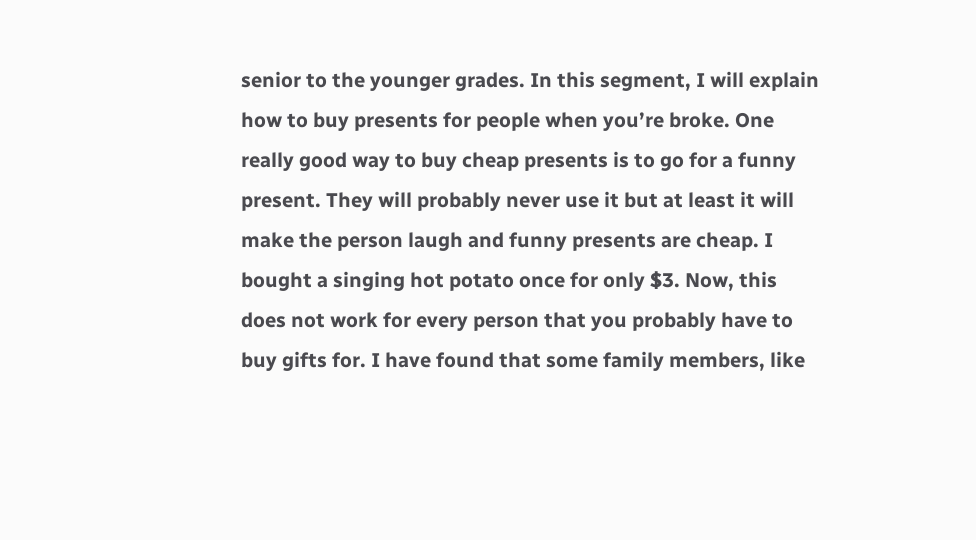senior to the younger grades. In this segment, I will explain how to buy presents for people when you’re broke. One really good way to buy cheap presents is to go for a funny present. They will probably never use it but at least it will make the person laugh and funny presents are cheap. I bought a singing hot potato once for only $3. Now, this does not work for every person that you probably have to buy gifts for. I have found that some family members, like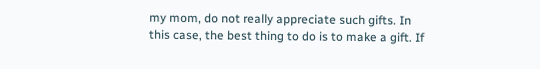my mom, do not really appreciate such gifts. In this case, the best thing to do is to make a gift. If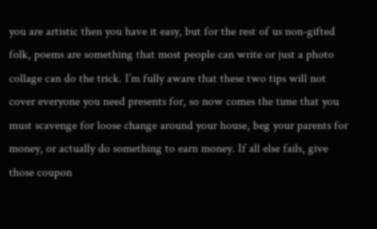you are artistic then you have it easy, but for the rest of us non-gifted folk, poems are something that most people can write or just a photo collage can do the trick. I’m fully aware that these two tips will not cover everyone you need presents for, so now comes the time that you must scavenge for loose change around your house, beg your parents for money, or actually do something to earn money. If all else fails, give those coupon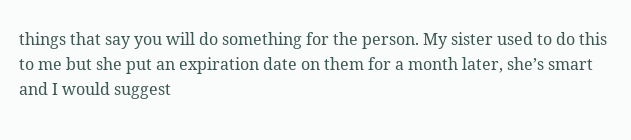things that say you will do something for the person. My sister used to do this to me but she put an expiration date on them for a month later, she’s smart and I would suggest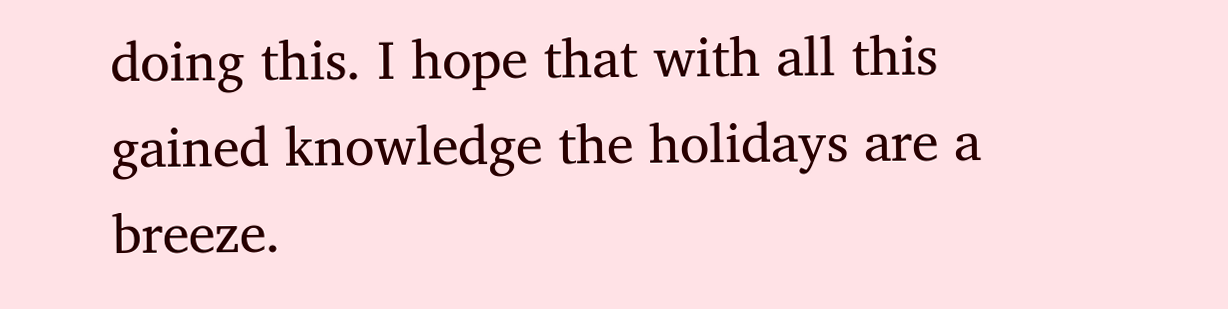doing this. I hope that with all this gained knowledge the holidays are a breeze.